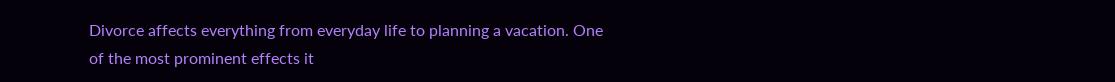Divorce affects everything from everyday life to planning a vacation. One of the most prominent effects it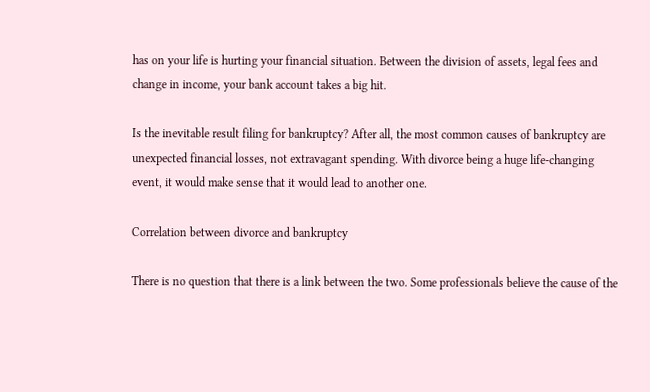has on your life is hurting your financial situation. Between the division of assets, legal fees and change in income, your bank account takes a big hit.

Is the inevitable result filing for bankruptcy? After all, the most common causes of bankruptcy are unexpected financial losses, not extravagant spending. With divorce being a huge life-changing event, it would make sense that it would lead to another one.

Correlation between divorce and bankruptcy

There is no question that there is a link between the two. Some professionals believe the cause of the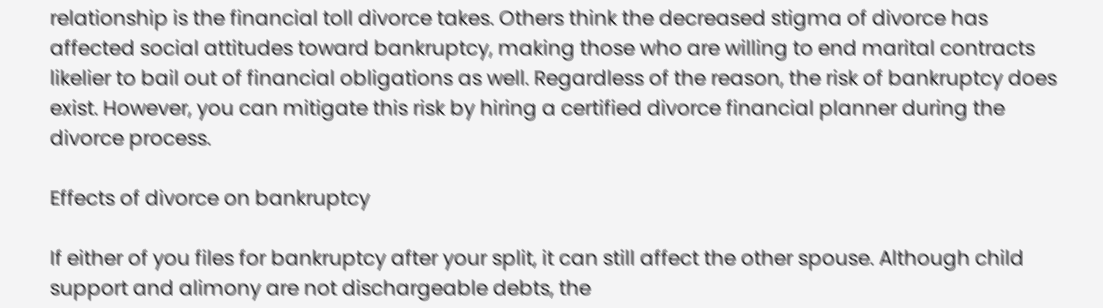relationship is the financial toll divorce takes. Others think the decreased stigma of divorce has affected social attitudes toward bankruptcy, making those who are willing to end marital contracts likelier to bail out of financial obligations as well. Regardless of the reason, the risk of bankruptcy does exist. However, you can mitigate this risk by hiring a certified divorce financial planner during the divorce process.

Effects of divorce on bankruptcy

If either of you files for bankruptcy after your split, it can still affect the other spouse. Although child support and alimony are not dischargeable debts, the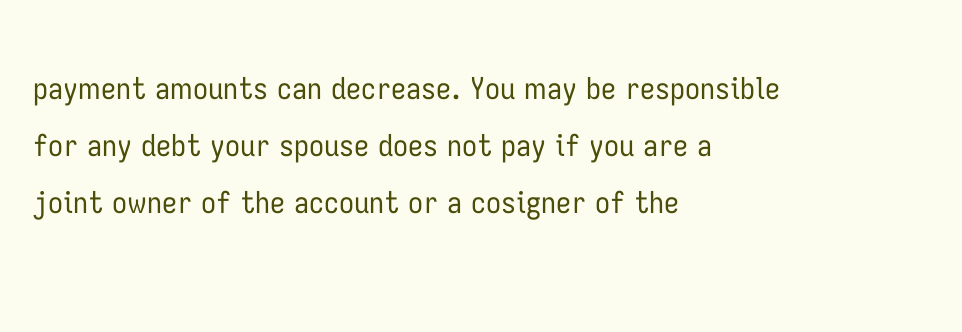payment amounts can decrease. You may be responsible for any debt your spouse does not pay if you are a joint owner of the account or a cosigner of the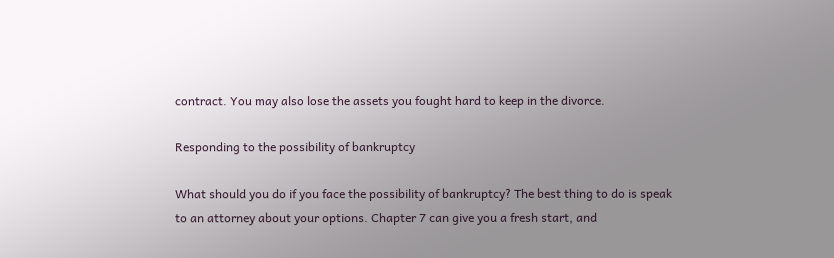contract. You may also lose the assets you fought hard to keep in the divorce.

Responding to the possibility of bankruptcy

What should you do if you face the possibility of bankruptcy? The best thing to do is speak to an attorney about your options. Chapter 7 can give you a fresh start, and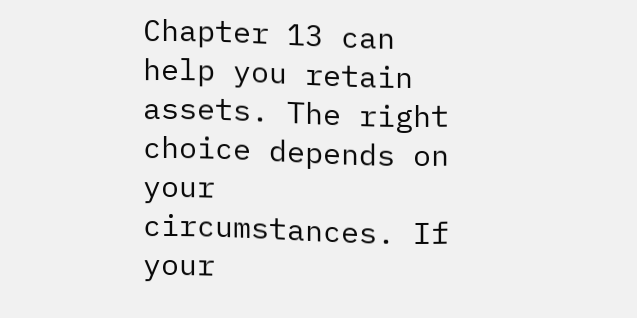Chapter 13 can help you retain assets. The right choice depends on your circumstances. If your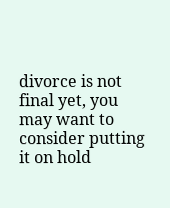divorce is not final yet, you may want to consider putting it on hold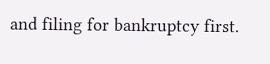and filing for bankruptcy first.